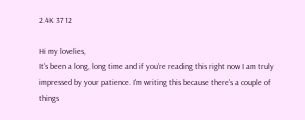2.4K 37 12

Hi my lovelies,
It's been a long, long time and if you're reading this right now I am truly impressed by your patience. I'm writing this because there's a couple of things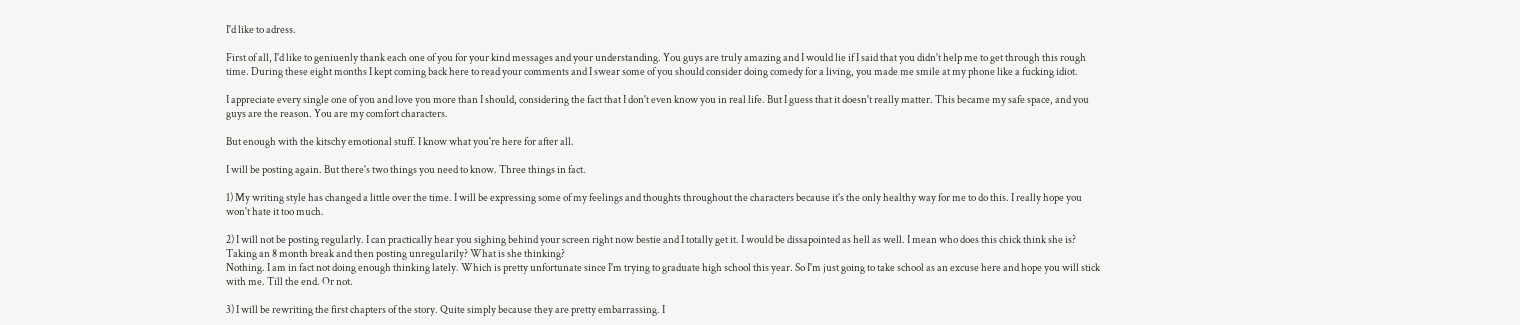I'd like to adress.

First of all, I'd like to geniuenly thank each one of you for your kind messages and your understanding. You guys are truly amazing and I would lie if I said that you didn't help me to get through this rough time. During these eight months I kept coming back here to read your comments and I swear some of you should consider doing comedy for a living, you made me smile at my phone like a fucking idiot.

I appreciate every single one of you and love you more than I should, considering the fact that I don't even know you in real life. But I guess that it doesn't really matter. This became my safe space, and you guys are the reason. You are my comfort characters.

But enough with the kitschy emotional stuff. I know what you're here for after all.

I will be posting again. But there's two things you need to know. Three things in fact.

1) My writing style has changed a little over the time. I will be expressing some of my feelings and thoughts throughout the characters because it's the only healthy way for me to do this. I really hope you won't hate it too much.

2) I will not be posting regularly. I can practically hear you sighing behind your screen right now bestie and I totally get it. I would be dissapointed as hell as well. I mean who does this chick think she is? Taking an 8 month break and then posting unregularily? What is she thinking?
Nothing. I am in fact not doing enough thinking lately. Which is pretty unfortunate since I'm trying to graduate high school this year. So I'm just going to take school as an excuse here and hope you will stick with me. Till the end. Or not.

3) I will be rewriting the first chapters of the story. Quite simply because they are pretty embarrassing. I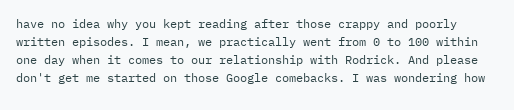have no idea why you kept reading after those crappy and poorly written episodes. I mean, we practically went from 0 to 100 within one day when it comes to our relationship with Rodrick. And please don't get me started on those Google comebacks. I was wondering how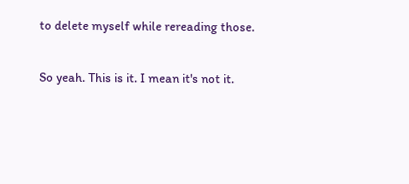to delete myself while rereading those.

So yeah. This is it. I mean it's not it.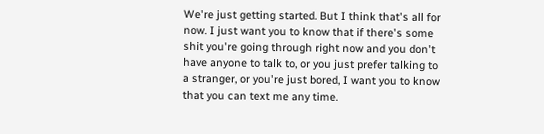We're just getting started. But I think that's all for now. I just want you to know that if there's some shit you're going through right now and you don't have anyone to talk to, or you just prefer talking to a stranger, or you're just bored, I want you to know that you can text me any time.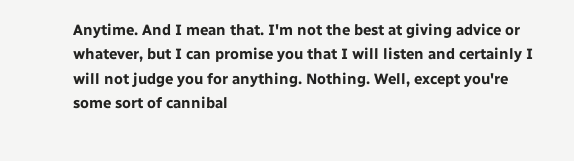Anytime. And I mean that. I'm not the best at giving advice or whatever, but I can promise you that I will listen and certainly I will not judge you for anything. Nothing. Well, except you're some sort of cannibal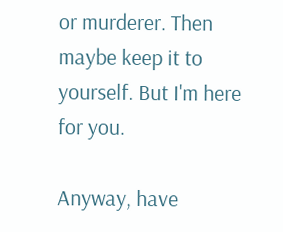or murderer. Then maybe keep it to yourself. But I'm here for you.

Anyway, have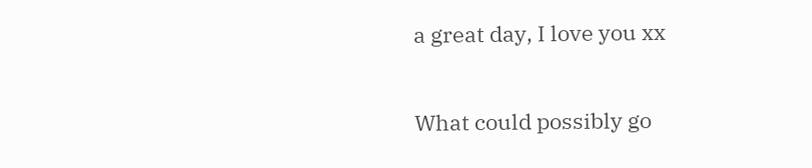a great day, I love you xx

What could possibly go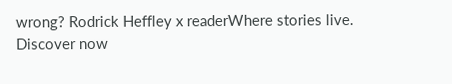wrong? Rodrick Heffley x readerWhere stories live. Discover now